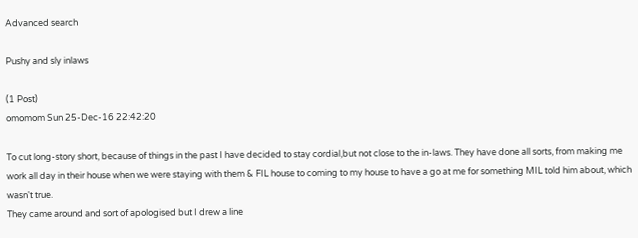Advanced search

Pushy and sly inlaws

(1 Post)
omomom Sun 25-Dec-16 22:42:20

To cut long-story short, because of things in the past I have decided to stay cordial,but not close to the in-laws. They have done all sorts, from making me work all day in their house when we were staying with them & FIL house to coming to my house to have a go at me for something MIL told him about, which wasn't true.
They came around and sort of apologised but I drew a line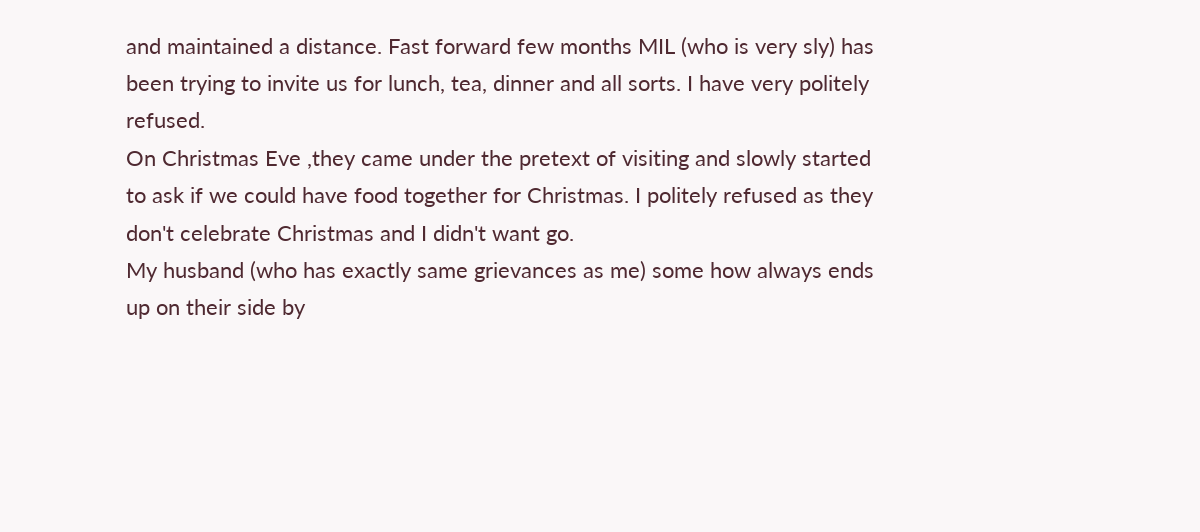and maintained a distance. Fast forward few months MIL (who is very sly) has been trying to invite us for lunch, tea, dinner and all sorts. I have very politely refused.
On Christmas Eve ,they came under the pretext of visiting and slowly started to ask if we could have food together for Christmas. I politely refused as they don't celebrate Christmas and I didn't want go.
My husband (who has exactly same grievances as me) some how always ends up on their side by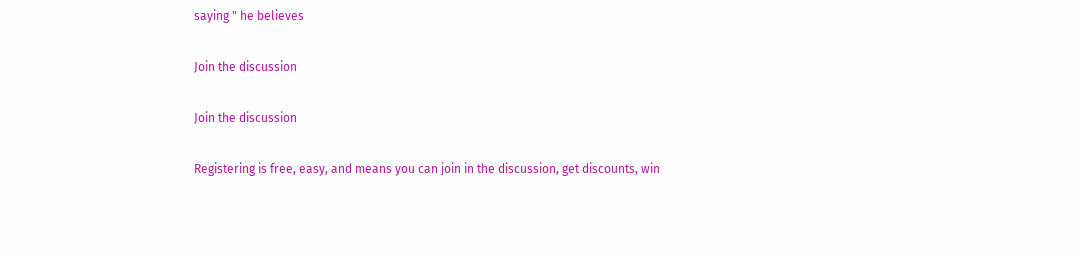saying " he believes

Join the discussion

Join the discussion

Registering is free, easy, and means you can join in the discussion, get discounts, win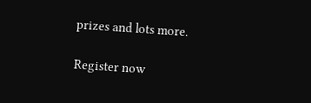prizes and lots more.

Register now